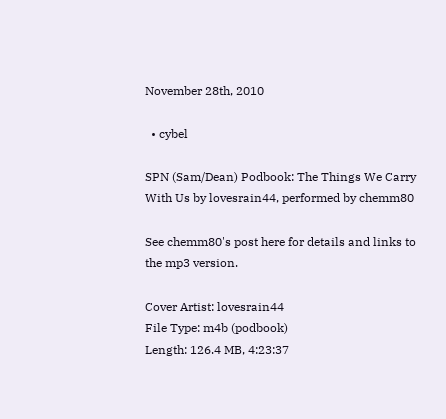November 28th, 2010

  • cybel

SPN (Sam/Dean) Podbook: The Things We Carry With Us by lovesrain44, performed by chemm80

See chemm80's post here for details and links to the mp3 version.

Cover Artist: lovesrain44
File Type: m4b (podbook)
Length: 126.4 MB, 4:23:37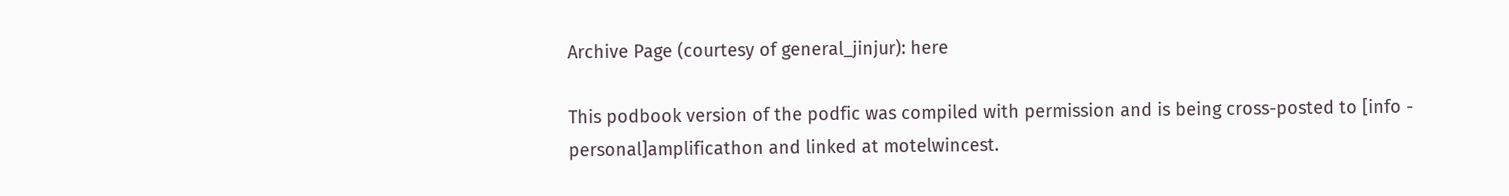Archive Page (courtesy of general_jinjur): here

This podbook version of the podfic was compiled with permission and is being cross-posted to [info - personal]amplificathon and linked at motelwincest.